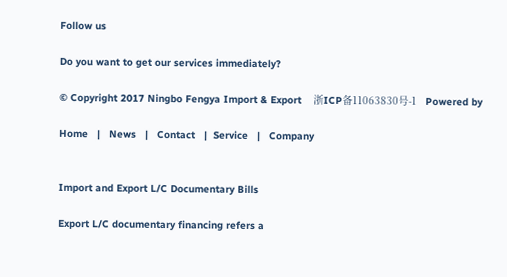Follow us

Do you want to get our services immediately?

© Copyright 2017 Ningbo Fengya Import & Export    浙ICP备11063830号-1   Powered by

Home   |   News   |   Contact   |  Service   |   Company


Import and Export L/C Documentary Bills

Export L/C documentary financing refers a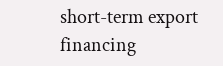short-term export financing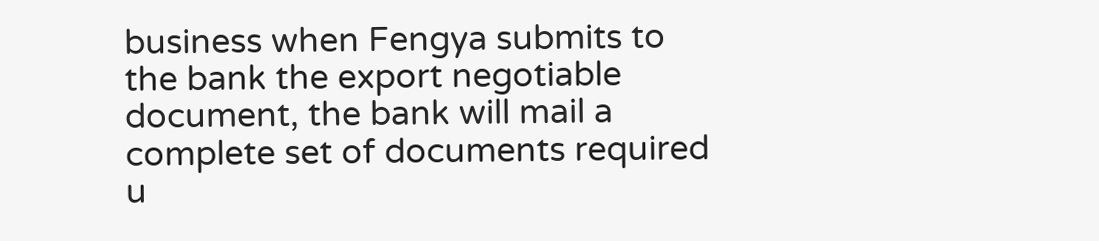business when Fengya submits to the bank the export negotiable document, the bank will mail a complete set of documents required u